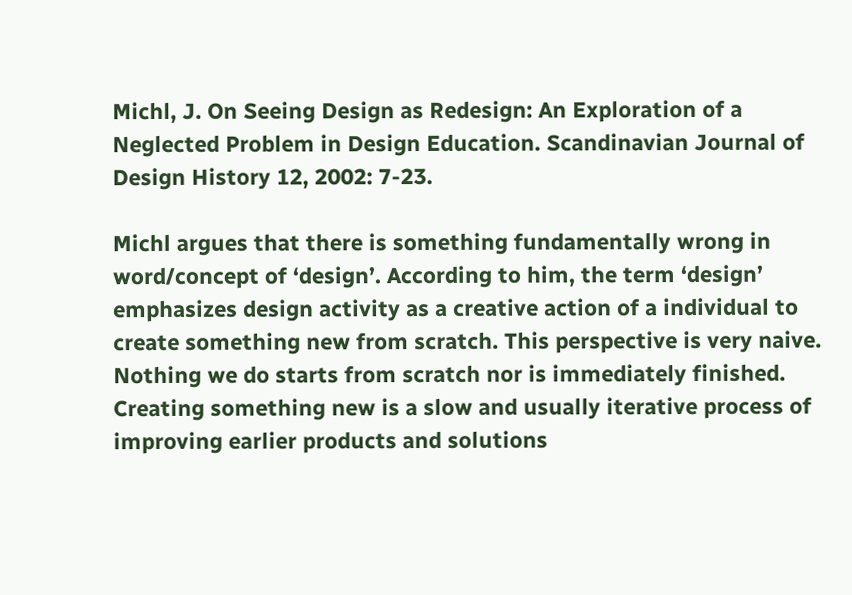Michl, J. On Seeing Design as Redesign: An Exploration of a Neglected Problem in Design Education. Scandinavian Journal of Design History 12, 2002: 7-23.

Michl argues that there is something fundamentally wrong in word/concept of ‘design’. According to him, the term ‘design’ emphasizes design activity as a creative action of a individual to create something new from scratch. This perspective is very naive. Nothing we do starts from scratch nor is immediately finished. Creating something new is a slow and usually iterative process of improving earlier products and solutions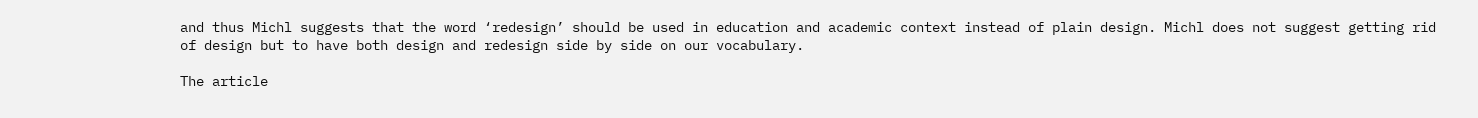and thus Michl suggests that the word ‘redesign’ should be used in education and academic context instead of plain design. Michl does not suggest getting rid of design but to have both design and redesign side by side on our vocabulary.

The article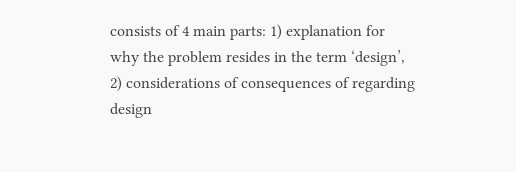consists of 4 main parts: 1) explanation for why the problem resides in the term ‘design’, 2) considerations of consequences of regarding design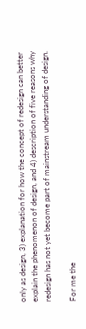only as design, 3) explanation for how the concept of redesign can better explain the phenomenon of design, and 4) description of five reasons why redesign has not yet become part of mainstream understanding of design.

For me the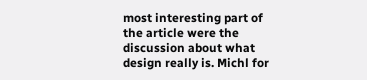most interesting part of the article were the discussion about what design really is. Michl for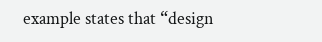example states that “design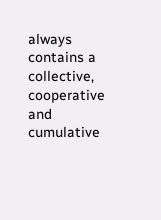always contains a collective, cooperative and cumulative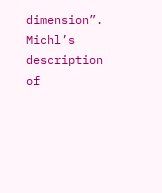dimension”. Michl’s description of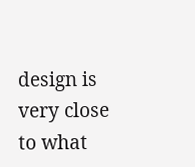design is very close to what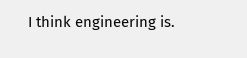I think engineering is.